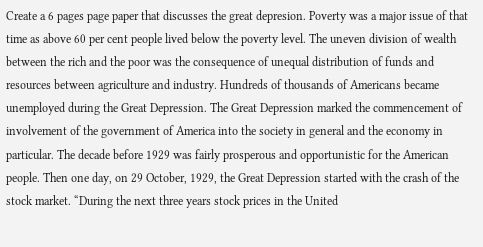Create a 6 pages page paper that discusses the great depresion. Poverty was a major issue of that time as above 60 per cent people lived below the poverty level. The uneven division of wealth between the rich and the poor was the consequence of unequal distribution of funds and resources between agriculture and industry. Hundreds of thousands of Americans became unemployed during the Great Depression. The Great Depression marked the commencement of involvement of the government of America into the society in general and the economy in particular. The decade before 1929 was fairly prosperous and opportunistic for the American people. Then one day, on 29 October, 1929, the Great Depression started with the crash of the stock market. “During the next three years stock prices in the United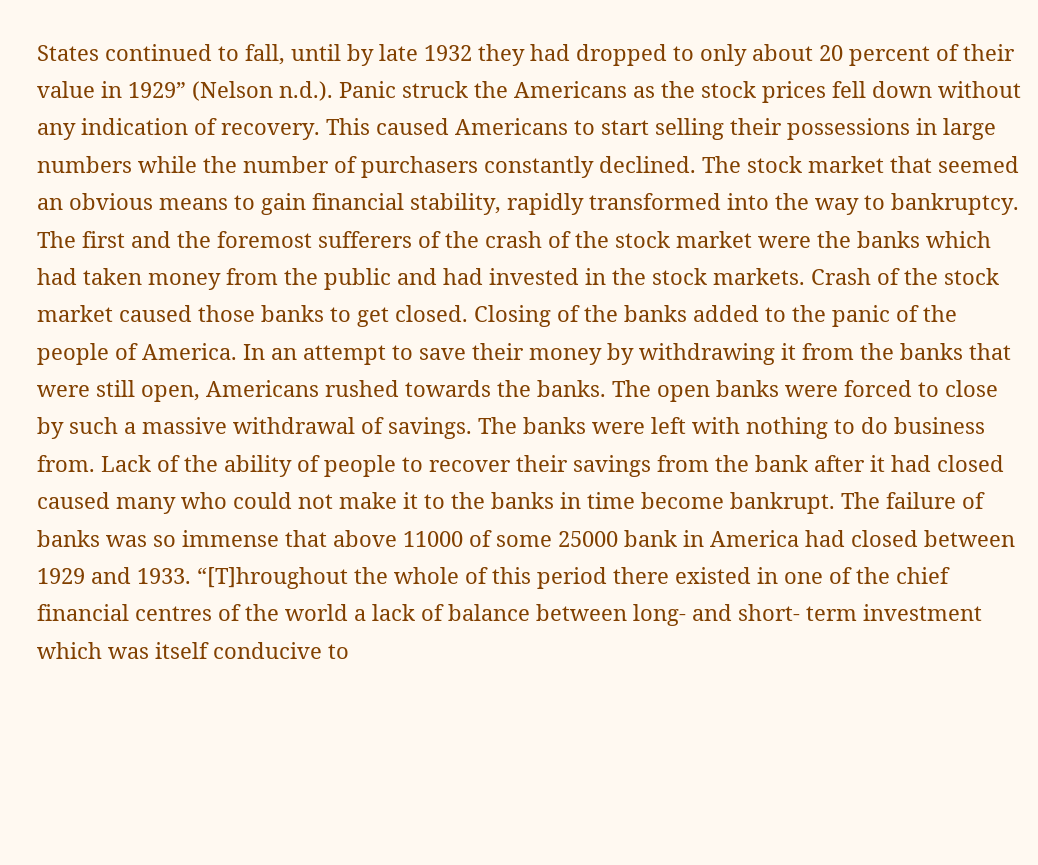States continued to fall, until by late 1932 they had dropped to only about 20 percent of their value in 1929” (Nelson n.d.). Panic struck the Americans as the stock prices fell down without any indication of recovery. This caused Americans to start selling their possessions in large numbers while the number of purchasers constantly declined. The stock market that seemed an obvious means to gain financial stability, rapidly transformed into the way to bankruptcy. The first and the foremost sufferers of the crash of the stock market were the banks which had taken money from the public and had invested in the stock markets. Crash of the stock market caused those banks to get closed. Closing of the banks added to the panic of the people of America. In an attempt to save their money by withdrawing it from the banks that were still open, Americans rushed towards the banks. The open banks were forced to close by such a massive withdrawal of savings. The banks were left with nothing to do business from. Lack of the ability of people to recover their savings from the bank after it had closed caused many who could not make it to the banks in time become bankrupt. The failure of banks was so immense that above 11000 of some 25000 bank in America had closed between 1929 and 1933. “[T]hroughout the whole of this period there existed in one of the chief financial centres of the world a lack of balance between long- and short- term investment which was itself conducive to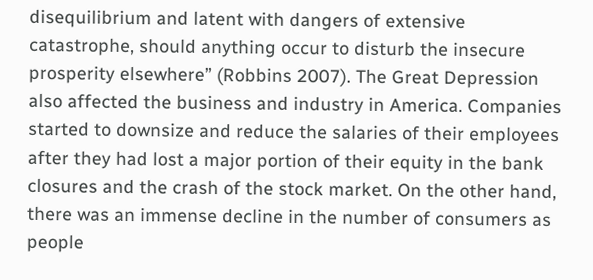disequilibrium and latent with dangers of extensive catastrophe, should anything occur to disturb the insecure prosperity elsewhere” (Robbins 2007). The Great Depression also affected the business and industry in America. Companies started to downsize and reduce the salaries of their employees after they had lost a major portion of their equity in the bank closures and the crash of the stock market. On the other hand, there was an immense decline in the number of consumers as people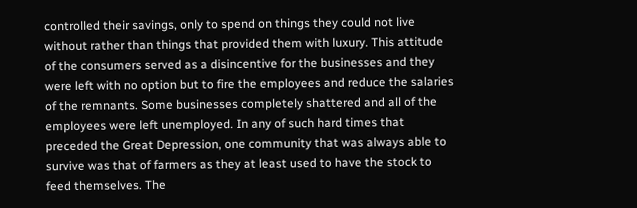controlled their savings, only to spend on things they could not live without rather than things that provided them with luxury. This attitude of the consumers served as a disincentive for the businesses and they were left with no option but to fire the employees and reduce the salaries of the remnants. Some businesses completely shattered and all of the employees were left unemployed. In any of such hard times that preceded the Great Depression, one community that was always able to survive was that of farmers as they at least used to have the stock to feed themselves. The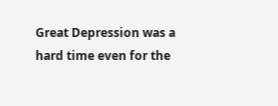Great Depression was a hard time even for the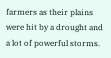farmers as their plains were hit by a drought and a lot of powerful storms.